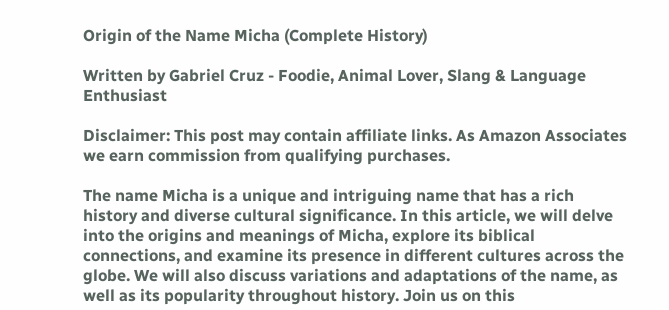Origin of the Name Micha (Complete History)

Written by Gabriel Cruz - Foodie, Animal Lover, Slang & Language Enthusiast

Disclaimer: This post may contain affiliate links. As Amazon Associates we earn commission from qualifying purchases.

The name Micha is a unique and intriguing name that has a rich history and diverse cultural significance. In this article, we will delve into the origins and meanings of Micha, explore its biblical connections, and examine its presence in different cultures across the globe. We will also discuss variations and adaptations of the name, as well as its popularity throughout history. Join us on this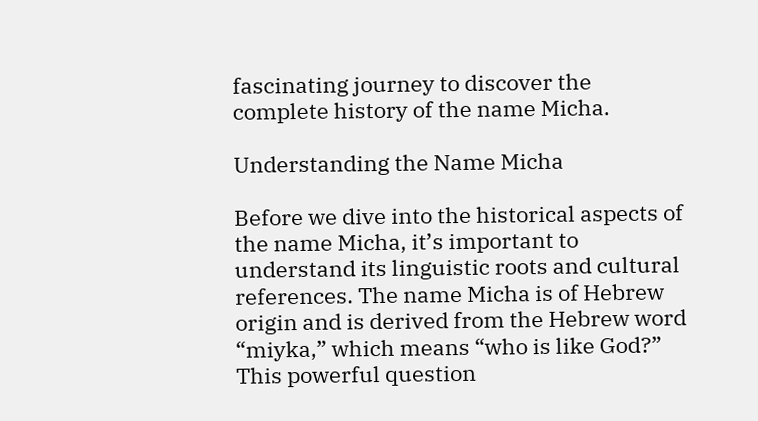fascinating journey to discover the complete history of the name Micha.

Understanding the Name Micha

Before we dive into the historical aspects of the name Micha, it’s important to understand its linguistic roots and cultural references. The name Micha is of Hebrew origin and is derived from the Hebrew word “miyka,” which means “who is like God?” This powerful question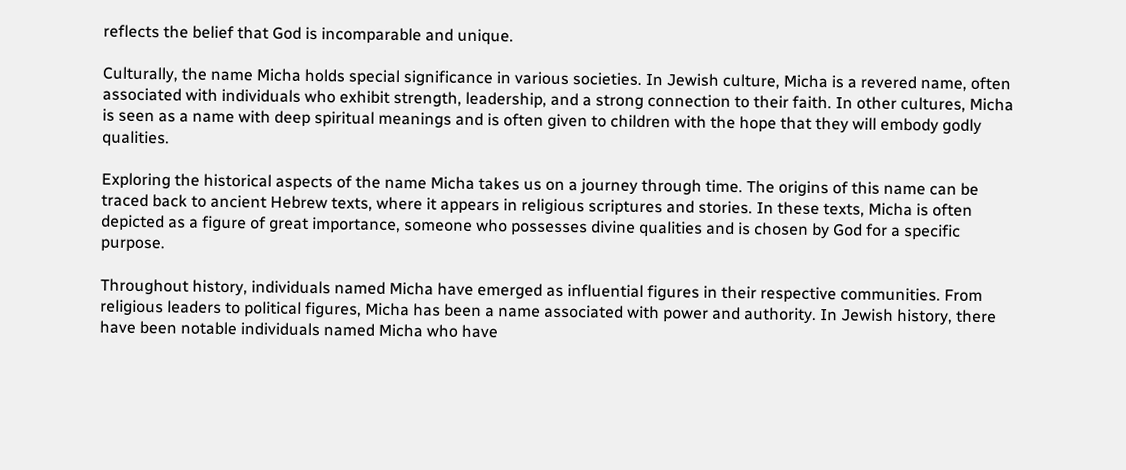reflects the belief that God is incomparable and unique.

Culturally, the name Micha holds special significance in various societies. In Jewish culture, Micha is a revered name, often associated with individuals who exhibit strength, leadership, and a strong connection to their faith. In other cultures, Micha is seen as a name with deep spiritual meanings and is often given to children with the hope that they will embody godly qualities.

Exploring the historical aspects of the name Micha takes us on a journey through time. The origins of this name can be traced back to ancient Hebrew texts, where it appears in religious scriptures and stories. In these texts, Micha is often depicted as a figure of great importance, someone who possesses divine qualities and is chosen by God for a specific purpose.

Throughout history, individuals named Micha have emerged as influential figures in their respective communities. From religious leaders to political figures, Micha has been a name associated with power and authority. In Jewish history, there have been notable individuals named Micha who have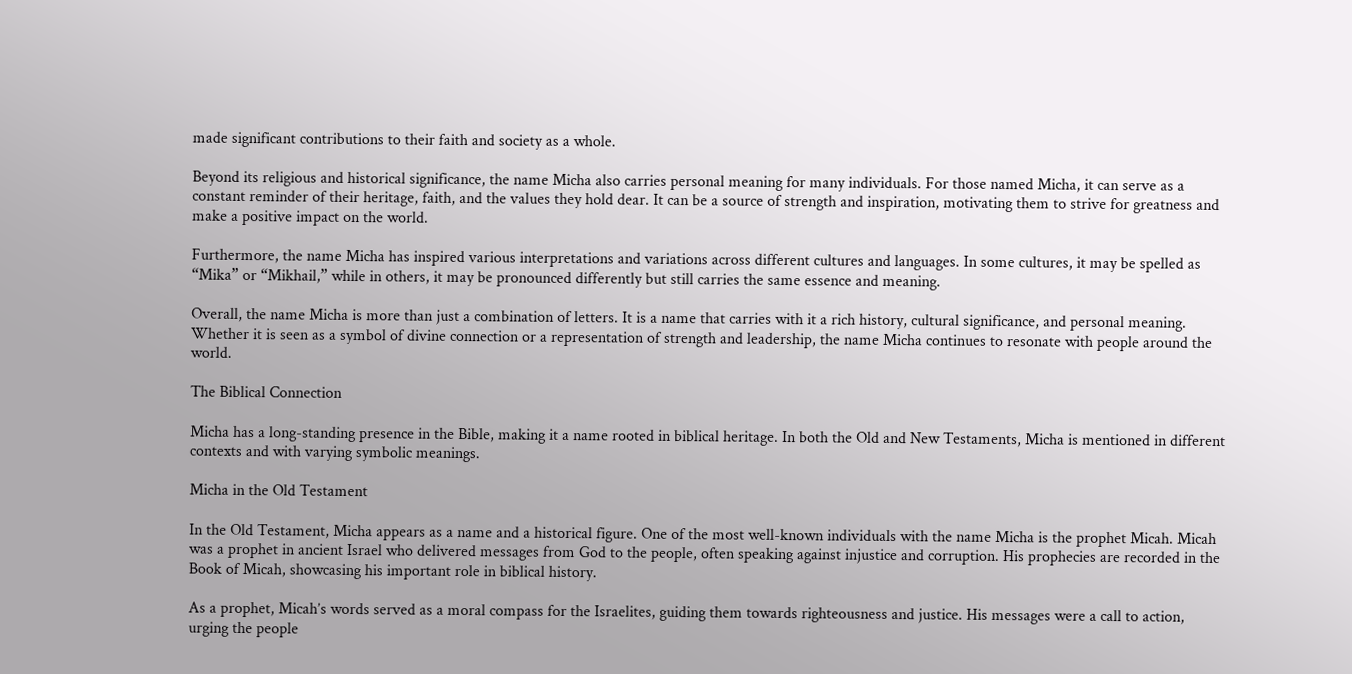made significant contributions to their faith and society as a whole.

Beyond its religious and historical significance, the name Micha also carries personal meaning for many individuals. For those named Micha, it can serve as a constant reminder of their heritage, faith, and the values they hold dear. It can be a source of strength and inspiration, motivating them to strive for greatness and make a positive impact on the world.

Furthermore, the name Micha has inspired various interpretations and variations across different cultures and languages. In some cultures, it may be spelled as “Mika” or “Mikhail,” while in others, it may be pronounced differently but still carries the same essence and meaning.

Overall, the name Micha is more than just a combination of letters. It is a name that carries with it a rich history, cultural significance, and personal meaning. Whether it is seen as a symbol of divine connection or a representation of strength and leadership, the name Micha continues to resonate with people around the world.

The Biblical Connection

Micha has a long-standing presence in the Bible, making it a name rooted in biblical heritage. In both the Old and New Testaments, Micha is mentioned in different contexts and with varying symbolic meanings.

Micha in the Old Testament

In the Old Testament, Micha appears as a name and a historical figure. One of the most well-known individuals with the name Micha is the prophet Micah. Micah was a prophet in ancient Israel who delivered messages from God to the people, often speaking against injustice and corruption. His prophecies are recorded in the Book of Micah, showcasing his important role in biblical history.

As a prophet, Micah’s words served as a moral compass for the Israelites, guiding them towards righteousness and justice. His messages were a call to action, urging the people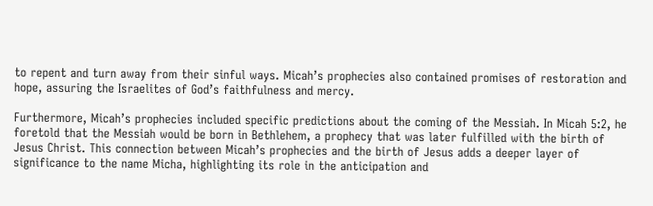to repent and turn away from their sinful ways. Micah’s prophecies also contained promises of restoration and hope, assuring the Israelites of God’s faithfulness and mercy.

Furthermore, Micah’s prophecies included specific predictions about the coming of the Messiah. In Micah 5:2, he foretold that the Messiah would be born in Bethlehem, a prophecy that was later fulfilled with the birth of Jesus Christ. This connection between Micah’s prophecies and the birth of Jesus adds a deeper layer of significance to the name Micha, highlighting its role in the anticipation and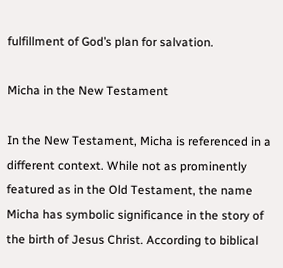fulfillment of God’s plan for salvation.

Micha in the New Testament

In the New Testament, Micha is referenced in a different context. While not as prominently featured as in the Old Testament, the name Micha has symbolic significance in the story of the birth of Jesus Christ. According to biblical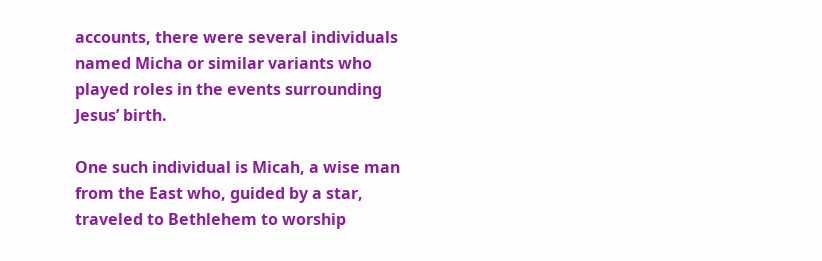accounts, there were several individuals named Micha or similar variants who played roles in the events surrounding Jesus’ birth.

One such individual is Micah, a wise man from the East who, guided by a star, traveled to Bethlehem to worship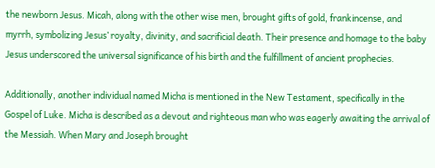the newborn Jesus. Micah, along with the other wise men, brought gifts of gold, frankincense, and myrrh, symbolizing Jesus’ royalty, divinity, and sacrificial death. Their presence and homage to the baby Jesus underscored the universal significance of his birth and the fulfillment of ancient prophecies.

Additionally, another individual named Micha is mentioned in the New Testament, specifically in the Gospel of Luke. Micha is described as a devout and righteous man who was eagerly awaiting the arrival of the Messiah. When Mary and Joseph brought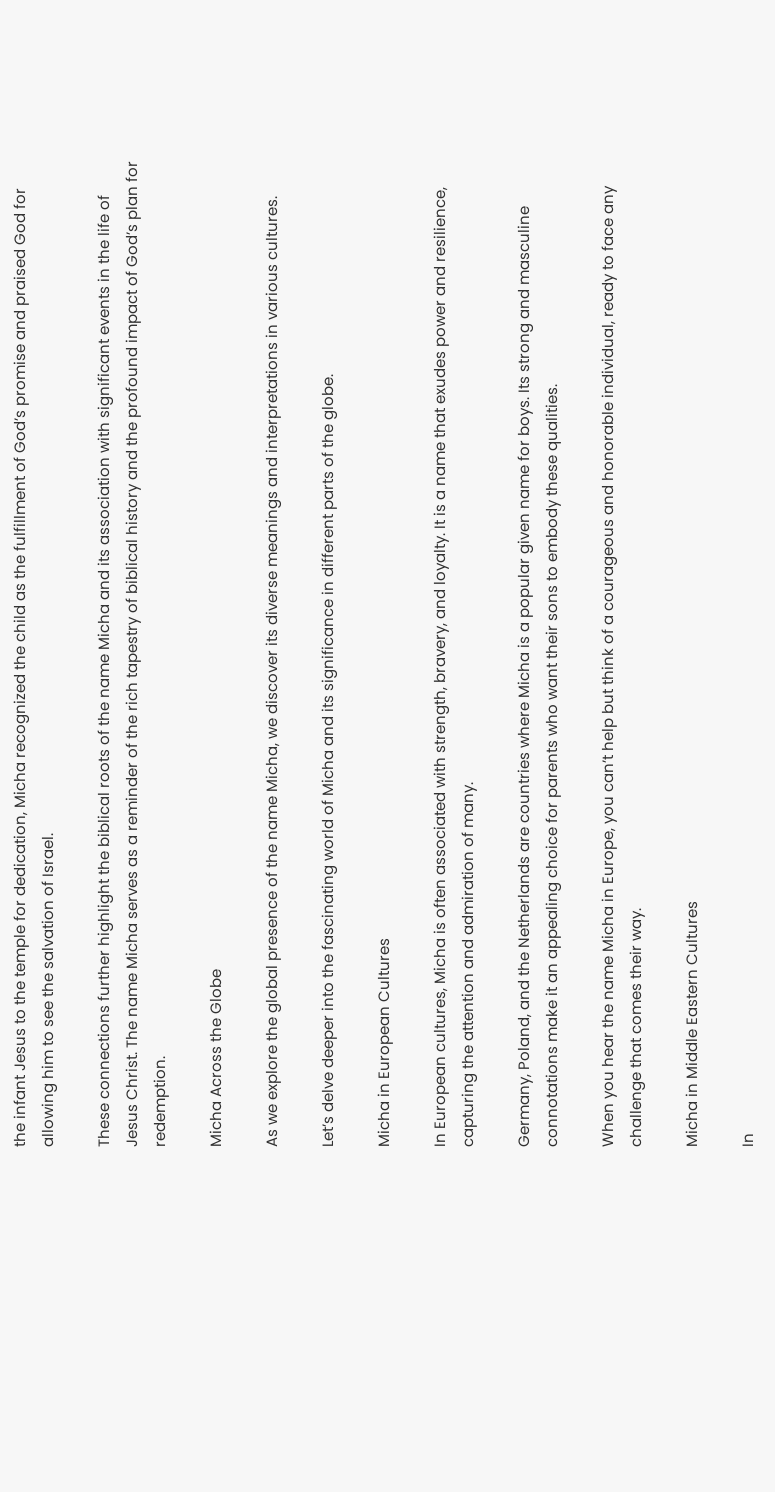the infant Jesus to the temple for dedication, Micha recognized the child as the fulfillment of God’s promise and praised God for allowing him to see the salvation of Israel.

These connections further highlight the biblical roots of the name Micha and its association with significant events in the life of Jesus Christ. The name Micha serves as a reminder of the rich tapestry of biblical history and the profound impact of God’s plan for redemption.

Micha Across the Globe

As we explore the global presence of the name Micha, we discover its diverse meanings and interpretations in various cultures.

Let’s delve deeper into the fascinating world of Micha and its significance in different parts of the globe.

Micha in European Cultures

In European cultures, Micha is often associated with strength, bravery, and loyalty. It is a name that exudes power and resilience, capturing the attention and admiration of many.

Germany, Poland, and the Netherlands are countries where Micha is a popular given name for boys. Its strong and masculine connotations make it an appealing choice for parents who want their sons to embody these qualities.

When you hear the name Micha in Europe, you can’t help but think of a courageous and honorable individual, ready to face any challenge that comes their way.

Micha in Middle Eastern Cultures

In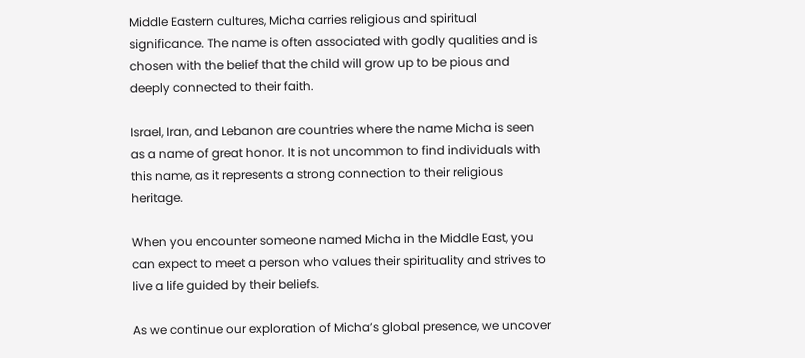Middle Eastern cultures, Micha carries religious and spiritual significance. The name is often associated with godly qualities and is chosen with the belief that the child will grow up to be pious and deeply connected to their faith.

Israel, Iran, and Lebanon are countries where the name Micha is seen as a name of great honor. It is not uncommon to find individuals with this name, as it represents a strong connection to their religious heritage.

When you encounter someone named Micha in the Middle East, you can expect to meet a person who values their spirituality and strives to live a life guided by their beliefs.

As we continue our exploration of Micha’s global presence, we uncover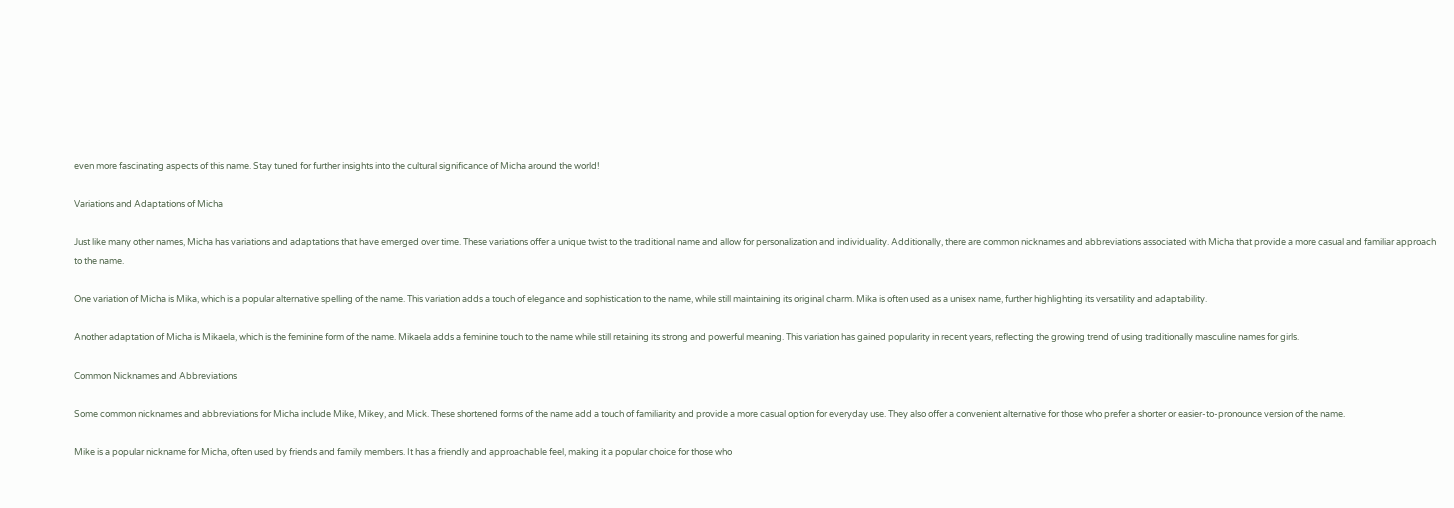even more fascinating aspects of this name. Stay tuned for further insights into the cultural significance of Micha around the world!

Variations and Adaptations of Micha

Just like many other names, Micha has variations and adaptations that have emerged over time. These variations offer a unique twist to the traditional name and allow for personalization and individuality. Additionally, there are common nicknames and abbreviations associated with Micha that provide a more casual and familiar approach to the name.

One variation of Micha is Mika, which is a popular alternative spelling of the name. This variation adds a touch of elegance and sophistication to the name, while still maintaining its original charm. Mika is often used as a unisex name, further highlighting its versatility and adaptability.

Another adaptation of Micha is Mikaela, which is the feminine form of the name. Mikaela adds a feminine touch to the name while still retaining its strong and powerful meaning. This variation has gained popularity in recent years, reflecting the growing trend of using traditionally masculine names for girls.

Common Nicknames and Abbreviations

Some common nicknames and abbreviations for Micha include Mike, Mikey, and Mick. These shortened forms of the name add a touch of familiarity and provide a more casual option for everyday use. They also offer a convenient alternative for those who prefer a shorter or easier-to-pronounce version of the name.

Mike is a popular nickname for Micha, often used by friends and family members. It has a friendly and approachable feel, making it a popular choice for those who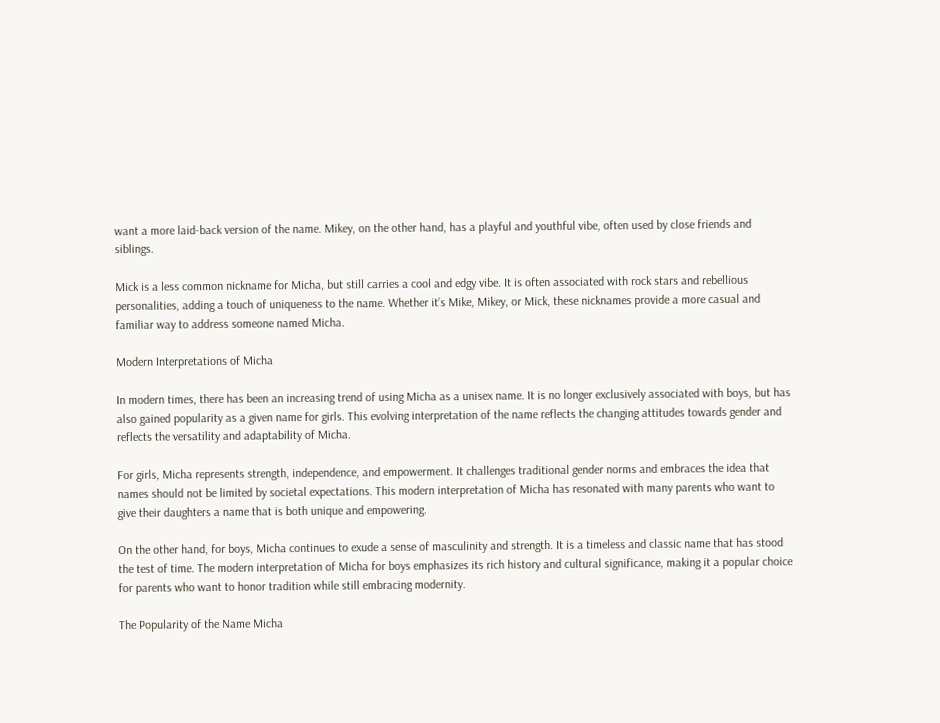want a more laid-back version of the name. Mikey, on the other hand, has a playful and youthful vibe, often used by close friends and siblings.

Mick is a less common nickname for Micha, but still carries a cool and edgy vibe. It is often associated with rock stars and rebellious personalities, adding a touch of uniqueness to the name. Whether it’s Mike, Mikey, or Mick, these nicknames provide a more casual and familiar way to address someone named Micha.

Modern Interpretations of Micha

In modern times, there has been an increasing trend of using Micha as a unisex name. It is no longer exclusively associated with boys, but has also gained popularity as a given name for girls. This evolving interpretation of the name reflects the changing attitudes towards gender and reflects the versatility and adaptability of Micha.

For girls, Micha represents strength, independence, and empowerment. It challenges traditional gender norms and embraces the idea that names should not be limited by societal expectations. This modern interpretation of Micha has resonated with many parents who want to give their daughters a name that is both unique and empowering.

On the other hand, for boys, Micha continues to exude a sense of masculinity and strength. It is a timeless and classic name that has stood the test of time. The modern interpretation of Micha for boys emphasizes its rich history and cultural significance, making it a popular choice for parents who want to honor tradition while still embracing modernity.

The Popularity of the Name Micha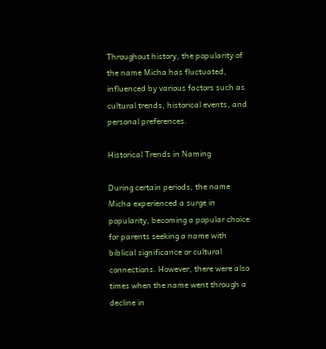Throughout history, the popularity of the name Micha has fluctuated, influenced by various factors such as cultural trends, historical events, and personal preferences.

Historical Trends in Naming

During certain periods, the name Micha experienced a surge in popularity, becoming a popular choice for parents seeking a name with biblical significance or cultural connections. However, there were also times when the name went through a decline in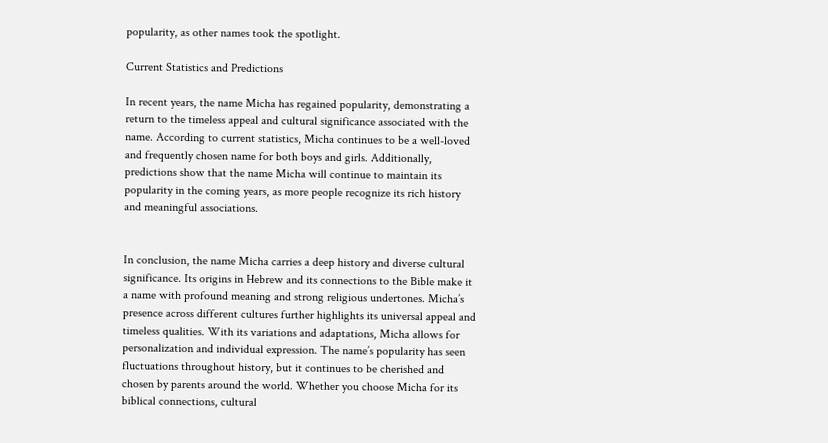popularity, as other names took the spotlight.

Current Statistics and Predictions

In recent years, the name Micha has regained popularity, demonstrating a return to the timeless appeal and cultural significance associated with the name. According to current statistics, Micha continues to be a well-loved and frequently chosen name for both boys and girls. Additionally, predictions show that the name Micha will continue to maintain its popularity in the coming years, as more people recognize its rich history and meaningful associations.


In conclusion, the name Micha carries a deep history and diverse cultural significance. Its origins in Hebrew and its connections to the Bible make it a name with profound meaning and strong religious undertones. Micha’s presence across different cultures further highlights its universal appeal and timeless qualities. With its variations and adaptations, Micha allows for personalization and individual expression. The name’s popularity has seen fluctuations throughout history, but it continues to be cherished and chosen by parents around the world. Whether you choose Micha for its biblical connections, cultural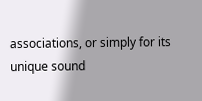associations, or simply for its unique sound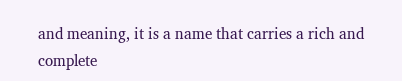and meaning, it is a name that carries a rich and complete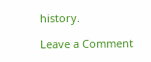history.

Leave a Comment